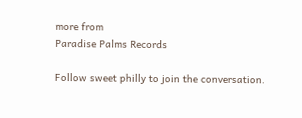more from
Paradise Palms Records

Follow sweet philly to join the conversation.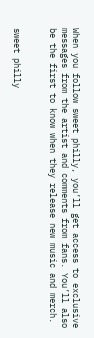When you follow sweet philly, you’ll get access to exclusive messages from the artist and comments from fans. You’ll also be the first to know when they release new music and merch.


sweet philly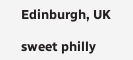Edinburgh, UK

sweet philly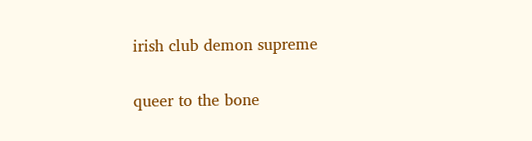irish club demon supreme

queer to the bone